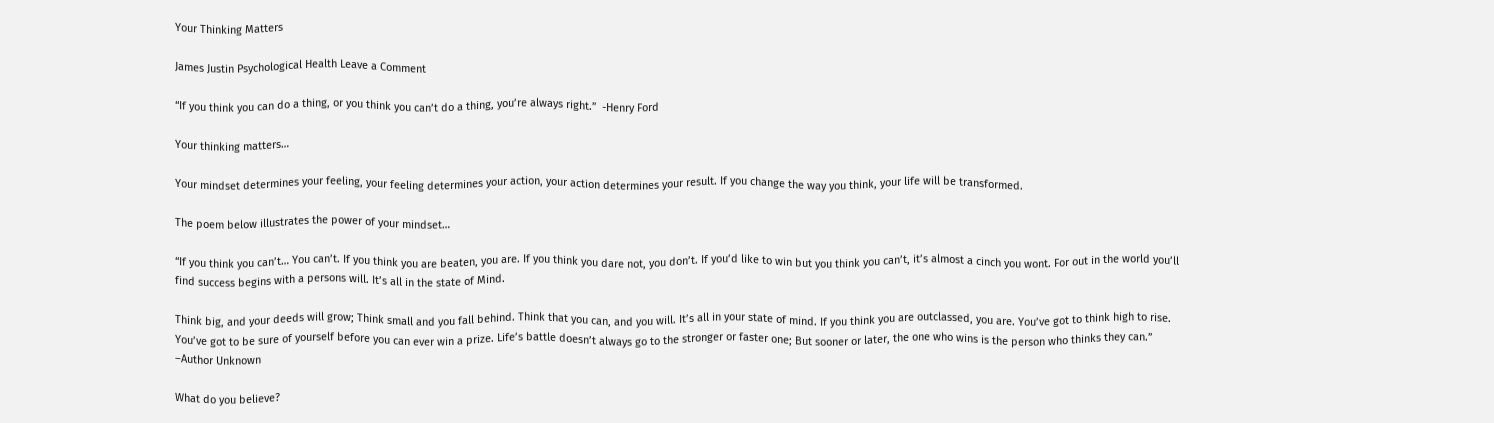Your Thinking Matters

James Justin Psychological Health Leave a Comment

“If you think you can do a thing, or you think you can’t do a thing, you’re always right.”  -Henry Ford

Your thinking matters…

Your mindset determines your feeling, your feeling determines your action, your action determines your result. If you change the way you think, your life will be transformed.

The poem below illustrates the power of your mindset…

“If you think you can’t… You can’t. If you think you are beaten, you are. If you think you dare not, you don’t. If you’d like to win but you think you can’t, it’s almost a cinch you wont. For out in the world you’ll find success begins with a persons will. It’s all in the state of Mind.

Think big, and your deeds will grow; Think small and you fall behind. Think that you can, and you will. It’s all in your state of mind. If you think you are outclassed, you are. You’ve got to think high to rise. You’ve got to be sure of yourself before you can ever win a prize. Life’s battle doesn’t always go to the stronger or faster one; But sooner or later, the one who wins is the person who thinks they can.” –Author Unknown

What do you believe?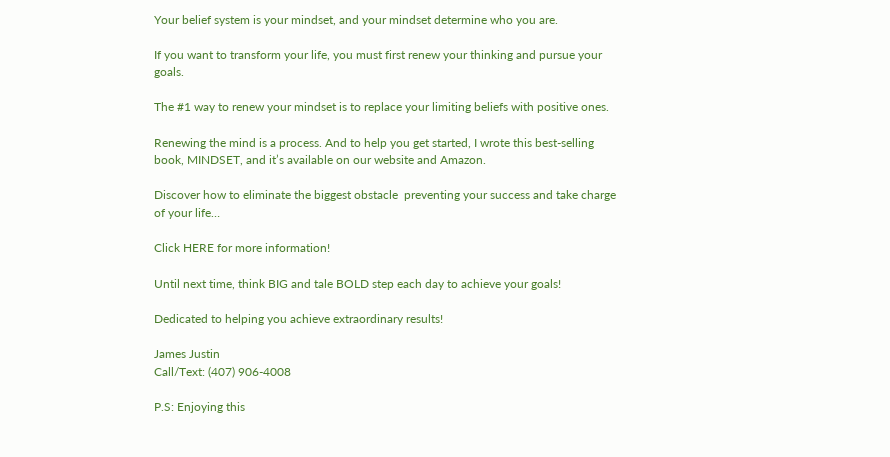Your belief system is your mindset, and your mindset determine who you are.

If you want to transform your life, you must first renew your thinking and pursue your goals.

The #1 way to renew your mindset is to replace your limiting beliefs with positive ones.

Renewing the mind is a process. And to help you get started, I wrote this best-selling book, MINDSET, and it’s available on our website and Amazon.

Discover how to eliminate the biggest obstacle  preventing your success and take charge of your life…

Click HERE for more information!

Until next time, think BIG and tale BOLD step each day to achieve your goals!

Dedicated to helping you achieve extraordinary results!

James Justin
Call/Text: (407) 906-4008

P.S: Enjoying this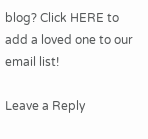blog? Click HERE to add a loved one to our email list!

Leave a Reply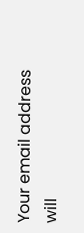Your email address will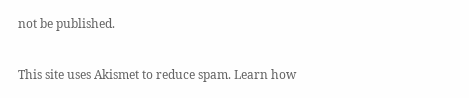not be published.

This site uses Akismet to reduce spam. Learn how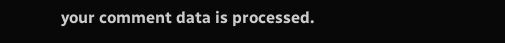your comment data is processed.